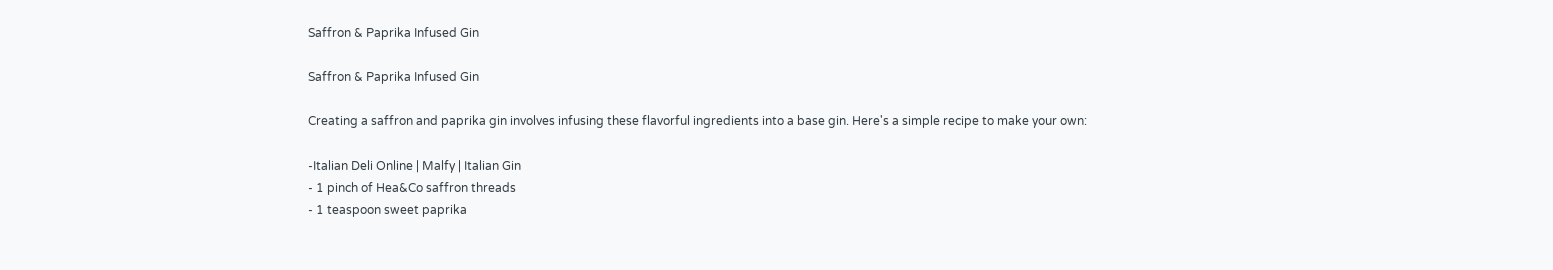Saffron & Paprika Infused Gin

Saffron & Paprika Infused Gin

Creating a saffron and paprika gin involves infusing these flavorful ingredients into a base gin. Here's a simple recipe to make your own:

-Italian Deli Online | Malfy | Italian Gin
- 1 pinch of Hea&Co saffron threads
- 1 teaspoon sweet paprika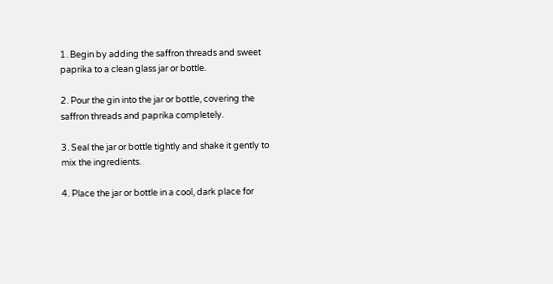1. Begin by adding the saffron threads and sweet paprika to a clean glass jar or bottle.

2. Pour the gin into the jar or bottle, covering the saffron threads and paprika completely.

3. Seal the jar or bottle tightly and shake it gently to mix the ingredients.

4. Place the jar or bottle in a cool, dark place for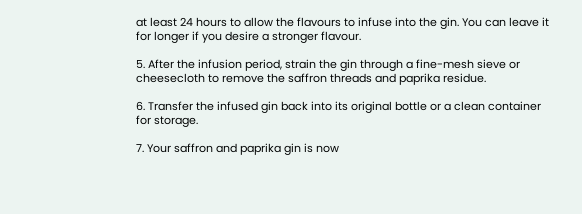at least 24 hours to allow the flavours to infuse into the gin. You can leave it for longer if you desire a stronger flavour.

5. After the infusion period, strain the gin through a fine-mesh sieve or cheesecloth to remove the saffron threads and paprika residue.

6. Transfer the infused gin back into its original bottle or a clean container for storage.

7. Your saffron and paprika gin is now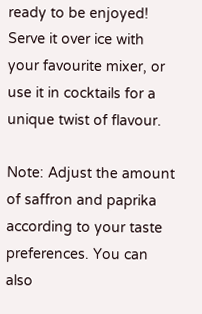ready to be enjoyed! Serve it over ice with your favourite mixer, or use it in cocktails for a unique twist of flavour.

Note: Adjust the amount of saffron and paprika according to your taste preferences. You can also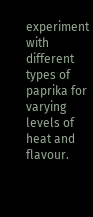experiment with different types of paprika for varying levels of heat and flavour.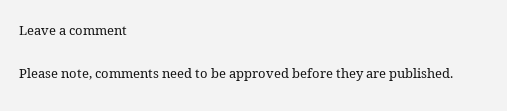Leave a comment

Please note, comments need to be approved before they are published.